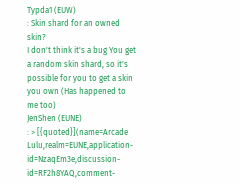Typda1 (EUW)
: Skin shard for an owned skin?
I don't think it's a bug You get a random skin shard, so it's possible for you to get a skin you own (Has happened to me too)
JenShen (EUNE)
: > [{quoted}](name=Arcade Lulu,realm=EUNE,application-id=NzaqEm3e,discussion-id=RF2h8YAQ,comment-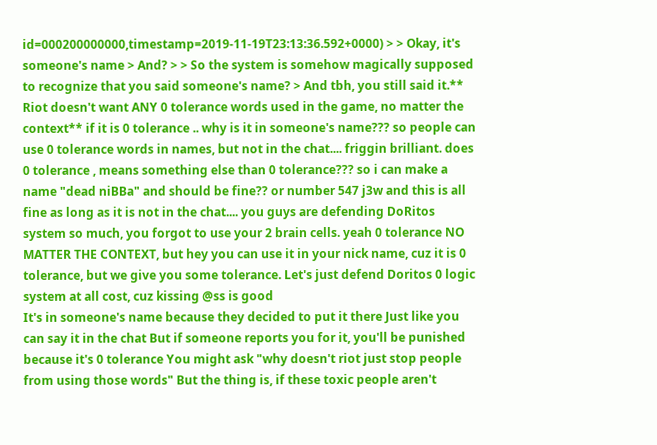id=000200000000,timestamp=2019-11-19T23:13:36.592+0000) > > Okay, it's someone's name > And? > > So the system is somehow magically supposed to recognize that you said someone's name? > And tbh, you still said it.** Riot doesn't want ANY 0 tolerance words used in the game, no matter the context** if it is 0 tolerance .. why is it in someone's name??? so people can use 0 tolerance words in names, but not in the chat.... friggin brilliant. does 0 tolerance , means something else than 0 tolerance??? so i can make a name "dead niBBa" and should be fine?? or number 547 j3w and this is all fine as long as it is not in the chat.... you guys are defending DoRitos system so much, you forgot to use your 2 brain cells. yeah 0 tolerance NO MATTER THE CONTEXT, but hey you can use it in your nick name, cuz it is 0 tolerance, but we give you some tolerance. Let's just defend Doritos 0 logic system at all cost, cuz kissing @ss is good
It's in someone's name because they decided to put it there Just like you can say it in the chat But if someone reports you for it, you'll be punished because it's 0 tolerance You might ask "why doesn't riot just stop people from using those words" But the thing is, if these toxic people aren't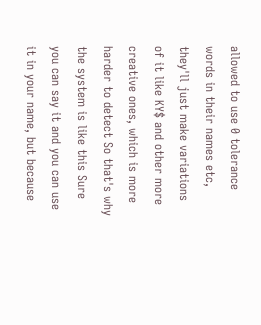allowed to use 0 tolerance words in their names etc, they'll just make variations of it like KY$ and other more creative ones, which is more harder to detect So that's why the system is like this Sure you can say it and you can use it in your name, but because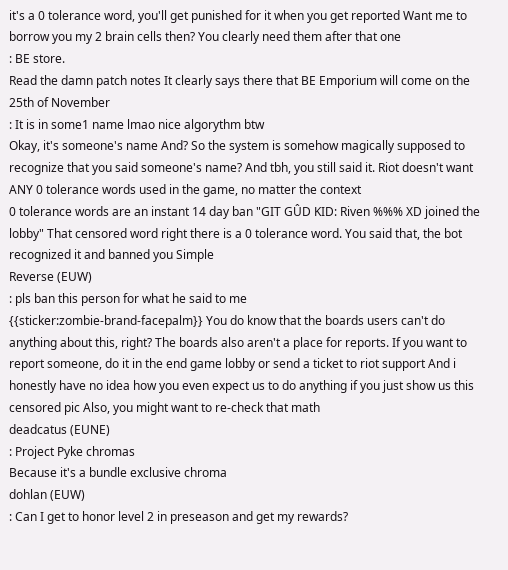it's a 0 tolerance word, you'll get punished for it when you get reported Want me to borrow you my 2 brain cells then? You clearly need them after that one
: BE store.
Read the damn patch notes It clearly says there that BE Emporium will come on the 25th of November
: It is in some1 name lmao nice algorythm btw
Okay, it's someone's name And? So the system is somehow magically supposed to recognize that you said someone's name? And tbh, you still said it. Riot doesn't want ANY 0 tolerance words used in the game, no matter the context
0 tolerance words are an instant 14 day ban "GIT GÛD KID: Riven %%% XD joined the lobby" That censored word right there is a 0 tolerance word. You said that, the bot recognized it and banned you Simple
Reverse (EUW)
: pls ban this person for what he said to me
{{sticker:zombie-brand-facepalm}} You do know that the boards users can't do anything about this, right? The boards also aren't a place for reports. If you want to report someone, do it in the end game lobby or send a ticket to riot support And i honestly have no idea how you even expect us to do anything if you just show us this censored pic Also, you might want to re-check that math
deadcatus (EUNE)
: Project Pyke chromas
Because it's a bundle exclusive chroma
dohlan (EUW)
: Can I get to honor level 2 in preseason and get my rewards?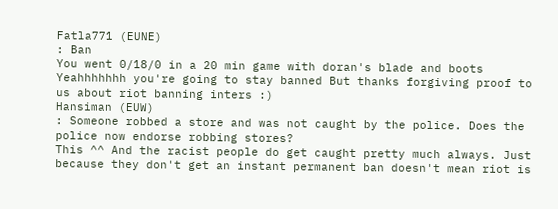Fatla771 (EUNE)
: Ban
You went 0/18/0 in a 20 min game with doran's blade and boots Yeahhhhhhh you're going to stay banned But thanks forgiving proof to us about riot banning inters :)
Hansiman (EUW)
: Someone robbed a store and was not caught by the police. Does the police now endorse robbing stores?
This ^^ And the racist people do get caught pretty much always. Just because they don't get an instant permanent ban doesn't mean riot is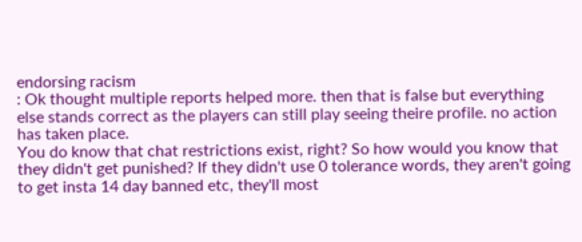endorsing racism
: Ok thought multiple reports helped more. then that is false but everything else stands correct as the players can still play seeing theire profile. no action has taken place.
You do know that chat restrictions exist, right? So how would you know that they didn't get punished? If they didn't use 0 tolerance words, they aren't going to get insta 14 day banned etc, they'll most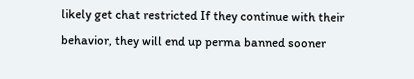likely get chat restricted If they continue with their behavior, they will end up perma banned sooner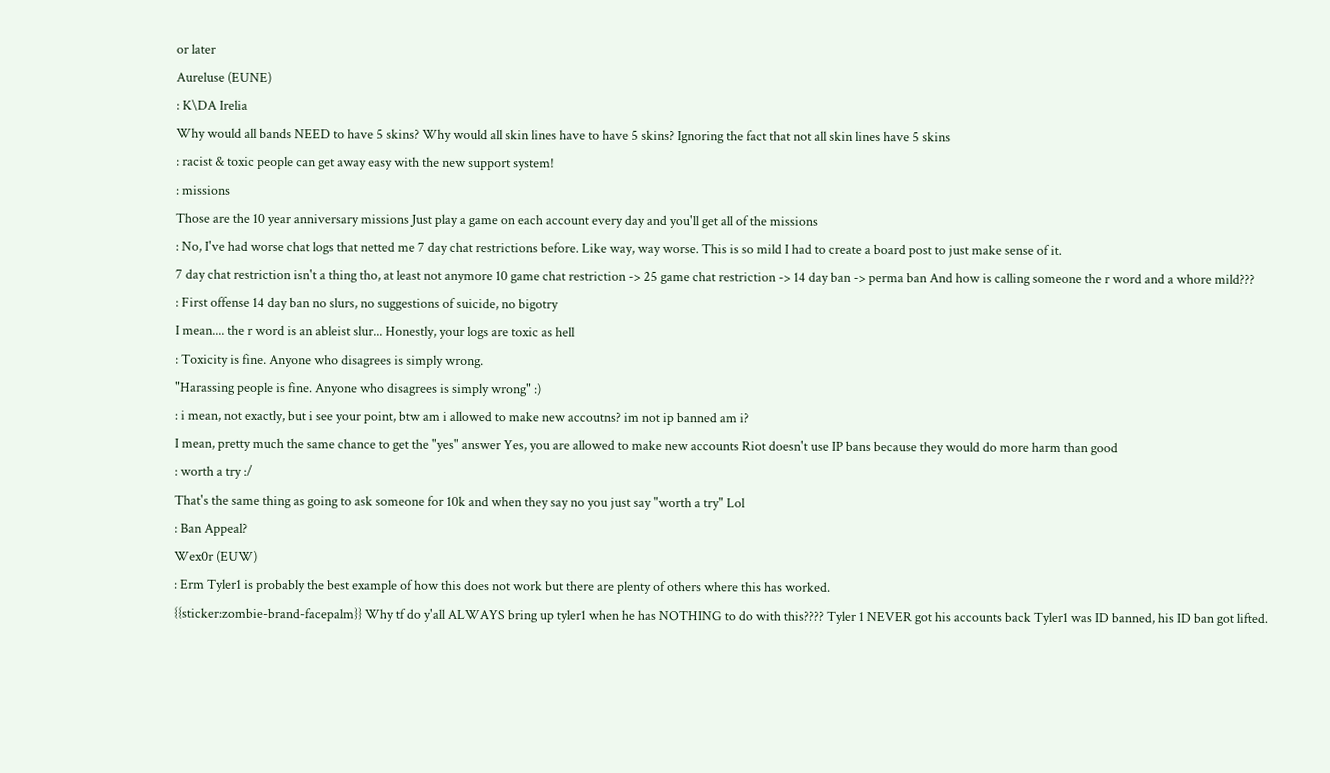or later
Aureluse (EUNE)
: K\DA Irelia
Why would all bands NEED to have 5 skins? Why would all skin lines have to have 5 skins? Ignoring the fact that not all skin lines have 5 skins
: racist & toxic people can get away easy with the new support system!
: missions
Those are the 10 year anniversary missions Just play a game on each account every day and you'll get all of the missions
: No, I've had worse chat logs that netted me 7 day chat restrictions before. Like way, way worse. This is so mild I had to create a board post to just make sense of it.
7 day chat restriction isn't a thing tho, at least not anymore 10 game chat restriction -> 25 game chat restriction -> 14 day ban -> perma ban And how is calling someone the r word and a whore mild???
: First offense 14 day ban no slurs, no suggestions of suicide, no bigotry
I mean.... the r word is an ableist slur... Honestly, your logs are toxic as hell
: Toxicity is fine. Anyone who disagrees is simply wrong.
"Harassing people is fine. Anyone who disagrees is simply wrong" :)
: i mean, not exactly, but i see your point, btw am i allowed to make new accoutns? im not ip banned am i?
I mean, pretty much the same chance to get the "yes" answer Yes, you are allowed to make new accounts Riot doesn't use IP bans because they would do more harm than good
: worth a try :/
That's the same thing as going to ask someone for 10k and when they say no you just say "worth a try" Lol
: Ban Appeal?
Wex0r (EUW)
: Erm Tyler1 is probably the best example of how this does not work but there are plenty of others where this has worked.
{{sticker:zombie-brand-facepalm}} Why tf do y'all ALWAYS bring up tyler1 when he has NOTHING to do with this???? Tyler 1 NEVER got his accounts back Tyler1 was ID banned, his ID ban got lifted.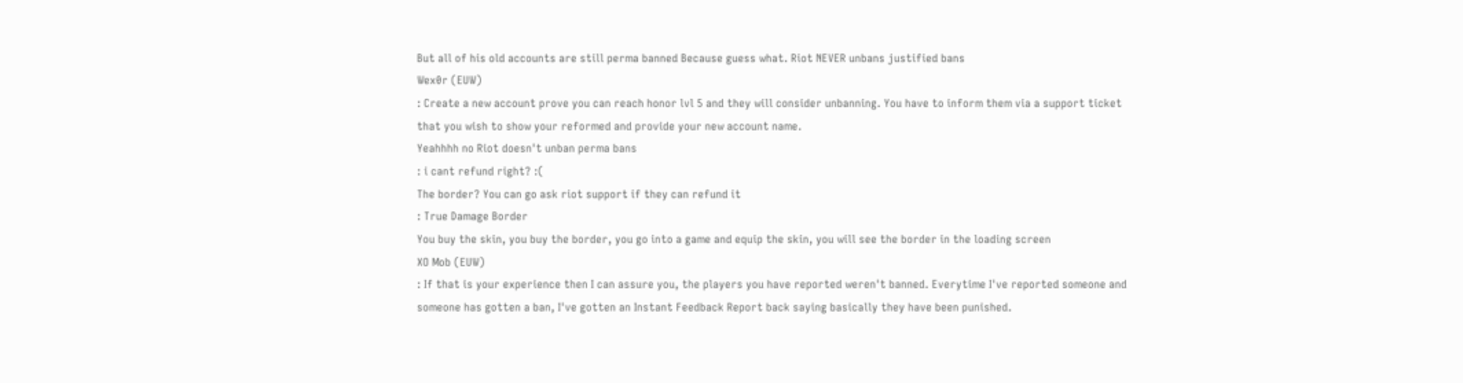But all of his old accounts are still perma banned Because guess what. Riot NEVER unbans justified bans
Wex0r (EUW)
: Create a new account prove you can reach honor lvl 5 and they will consider unbanning. You have to inform them via a support ticket that you wish to show your reformed and provide your new account name.
Yeahhhh no Riot doesn't unban perma bans
: i cant refund right? :(
The border? You can go ask riot support if they can refund it
: True Damage Border
You buy the skin, you buy the border, you go into a game and equip the skin, you will see the border in the loading screen
XO Mob (EUW)
: If that is your experience then I can assure you, the players you have reported weren't banned. Everytime I've reported someone and someone has gotten a ban, I've gotten an Instant Feedback Report back saying basically they have been punished.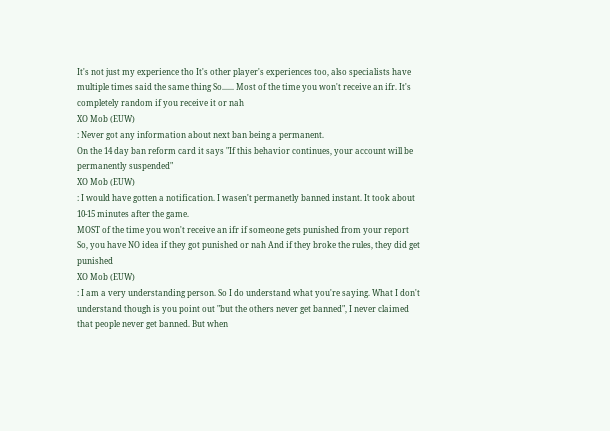It's not just my experience tho It's other player's experiences too, also specialists have multiple times said the same thing So...... Most of the time you won't receive an ifr. It's completely random if you receive it or nah
XO Mob (EUW)
: Never got any information about next ban being a permanent.
On the 14 day ban reform card it says "If this behavior continues, your account will be permanently suspended"
XO Mob (EUW)
: I would have gotten a notification. I wasen't permanetly banned instant. It took about 10-15 minutes after the game.
MOST of the time you won't receive an ifr if someone gets punished from your report So, you have NO idea if they got punished or nah And if they broke the rules, they did get punished
XO Mob (EUW)
: I am a very understanding person. So I do understand what you're saying. What I don't understand though is you point out "but the others never get banned", I never claimed that people never get banned. But when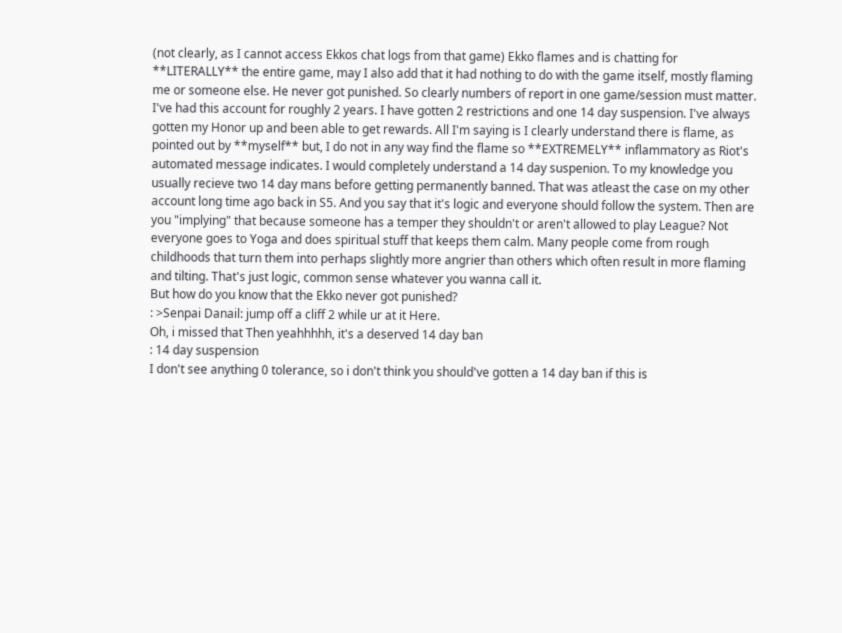(not clearly, as I cannot access Ekkos chat logs from that game) Ekko flames and is chatting for **LITERALLY** the entire game, may I also add that it had nothing to do with the game itself, mostly flaming me or someone else. He never got punished. So clearly numbers of report in one game/session must matter. I've had this account for roughly 2 years. I have gotten 2 restrictions and one 14 day suspension. I've always gotten my Honor up and been able to get rewards. All I'm saying is I clearly understand there is flame, as pointed out by **myself** but, I do not in any way find the flame so **EXTREMELY** inflammatory as Riot's automated message indicates. I would completely understand a 14 day suspenion. To my knowledge you usually recieve two 14 day mans before getting permanently banned. That was atleast the case on my other account long time ago back in S5. And you say that it's logic and everyone should follow the system. Then are you "implying" that because someone has a temper they shouldn't or aren't allowed to play League? Not everyone goes to Yoga and does spiritual stuff that keeps them calm. Many people come from rough childhoods that turn them into perhaps slightly more angrier than others which often result in more flaming and tilting. That's just logic, common sense whatever you wanna call it.
But how do you know that the Ekko never got punished?
: >Senpai Danail: jump off a cliff 2 while ur at it Here.
Oh, i missed that Then yeahhhhh, it's a deserved 14 day ban
: 14 day suspension
I don't see anything 0 tolerance, so i don't think you should've gotten a 14 day ban if this is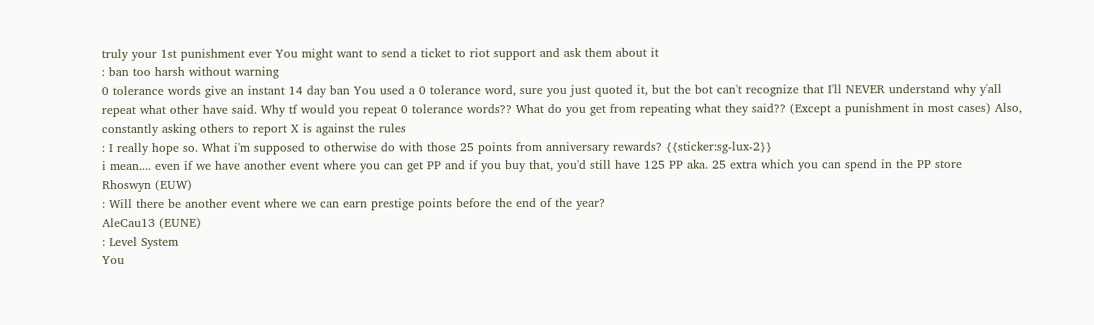truly your 1st punishment ever You might want to send a ticket to riot support and ask them about it
: ban too harsh without warning
0 tolerance words give an instant 14 day ban You used a 0 tolerance word, sure you just quoted it, but the bot can't recognize that I'll NEVER understand why y'all repeat what other have said. Why tf would you repeat 0 tolerance words?? What do you get from repeating what they said?? (Except a punishment in most cases) Also, constantly asking others to report X is against the rules
: I really hope so. What i'm supposed to otherwise do with those 25 points from anniversary rewards? {{sticker:sg-lux-2}}
i mean.... even if we have another event where you can get PP and if you buy that, you'd still have 125 PP aka. 25 extra which you can spend in the PP store
Rhoswyn (EUW)
: Will there be another event where we can earn prestige points before the end of the year?
AleCau13 (EUNE)
: Level System
You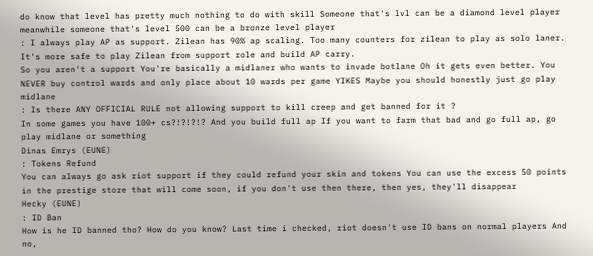do know that level has pretty much nothing to do with skill Someone that's lvl can be a diamond level player meanwhile someone that's level 500 can be a bronze level player
: I always play AP as support. Zilean has 90% ap scaling. Too many counters for zilean to play as solo laner. It's more safe to play Zilean from support role and build AP carry.
So you aren't a support You're basically a midlaner who wants to invade botlane Oh it gets even better. You NEVER buy control wards and only place about 10 wards per game YIKES Maybe you should honestly just go play midlane
: Is there ANY OFFICIAL RULE not allowing support to kill creep and get banned for it ?
In some games you have 100+ cs?!?!?!? And you build full ap If you want to farm that bad and go full ap, go play midlane or something
Dinas Emrys (EUNE)
: Tokens Refund
You can always go ask riot support if they could refund your skin and tokens You can use the excess 50 points in the prestige store that will come soon, if you don't use then there, then yes, they'll disappear
Hecky (EUNE)
: ID Ban
How is he ID banned tho? How do you know? Last time i checked, riot doesn't use ID bans on normal players And no,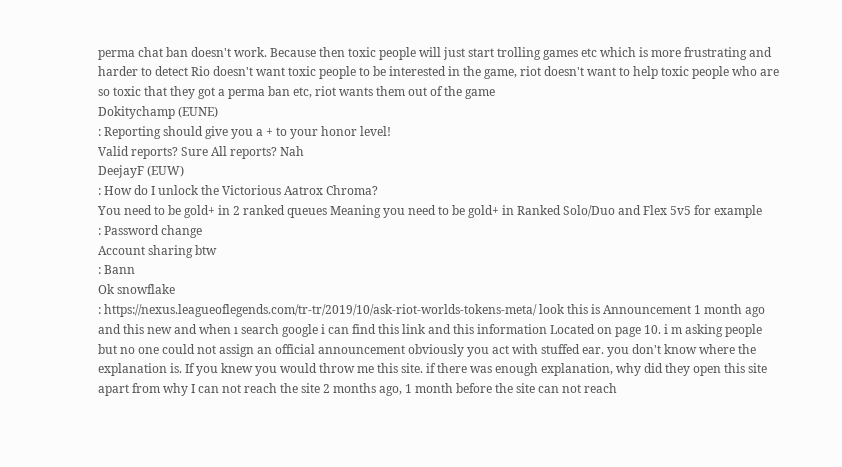perma chat ban doesn't work. Because then toxic people will just start trolling games etc which is more frustrating and harder to detect Rio doesn't want toxic people to be interested in the game, riot doesn't want to help toxic people who are so toxic that they got a perma ban etc, riot wants them out of the game
Dokitychamp (EUNE)
: Reporting should give you a + to your honor level!
Valid reports? Sure All reports? Nah
DeejayF (EUW)
: How do I unlock the Victorious Aatrox Chroma?
You need to be gold+ in 2 ranked queues Meaning you need to be gold+ in Ranked Solo/Duo and Flex 5v5 for example
: Password change
Account sharing btw
: Bann
Ok snowflake
: https://nexus.leagueoflegends.com/tr-tr/2019/10/ask-riot-worlds-tokens-meta/ look this is Announcement 1 month ago and this new and when ı search google i can find this link and this information Located on page 10. i m asking people but no one could not assign an official announcement obviously you act with stuffed ear. you don't know where the explanation is. If you knew you would throw me this site. if there was enough explanation, why did they open this site apart from why I can not reach the site 2 months ago, 1 month before the site can not reach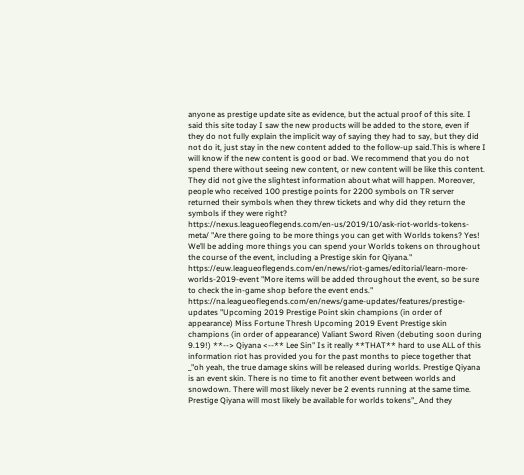anyone as prestige update site as evidence, but the actual proof of this site. I said this site today I saw the new products will be added to the store, even if they do not fully explain the implicit way of saying they had to say, but they did not do it, just stay in the new content added to the follow-up said.This is where I will know if the new content is good or bad. We recommend that you do not spend there without seeing new content, or new content will be like this content. They did not give the slightest information about what will happen. Moreover, people who received 100 prestige points for 2200 symbols on TR server returned their symbols when they threw tickets and why did they return the symbols if they were right?
https://nexus.leagueoflegends.com/en-us/2019/10/ask-riot-worlds-tokens-meta/ "Are there going to be more things you can get with Worlds tokens? Yes! We’ll be adding more things you can spend your Worlds tokens on throughout the course of the event, including a Prestige skin for Qiyana." https://euw.leagueoflegends.com/en/news/riot-games/editorial/learn-more-worlds-2019-event "More items will be added throughout the event, so be sure to check the in-game shop before the event ends." https://na.leagueoflegends.com/en/news/game-updates/features/prestige-updates "Upcoming 2019 Prestige Point skin champions (in order of appearance) Miss Fortune Thresh Upcoming 2019 Event Prestige skin champions (in order of appearance) Valiant Sword Riven (debuting soon during 9.19!) **--> Qiyana <--** Lee Sin" Is it really **THAT** hard to use ALL of this information riot has provided you for the past months to piece together that _"oh yeah, the true damage skins will be released during worlds. Prestige Qiyana is an event skin. There is no time to fit another event between worlds and snowdown. There will most likely never be 2 events running at the same time. Prestige Qiyana will most likely be available for worlds tokens"_ And they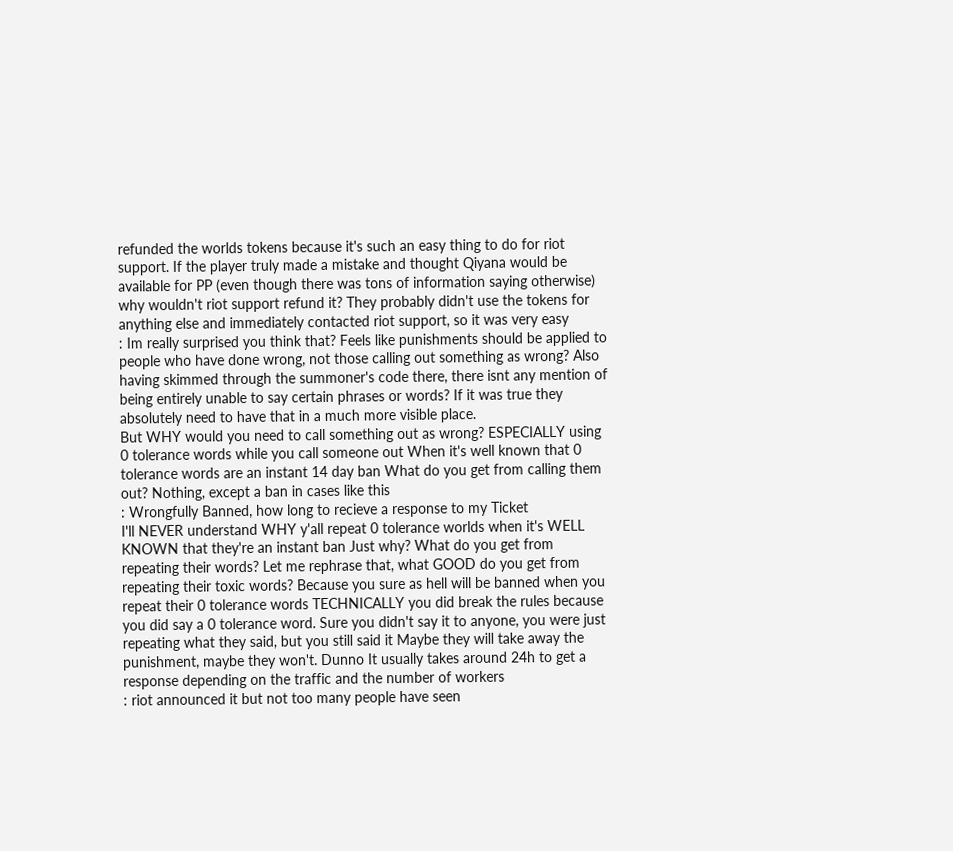refunded the worlds tokens because it's such an easy thing to do for riot support. If the player truly made a mistake and thought Qiyana would be available for PP (even though there was tons of information saying otherwise) why wouldn't riot support refund it? They probably didn't use the tokens for anything else and immediately contacted riot support, so it was very easy
: Im really surprised you think that? Feels like punishments should be applied to people who have done wrong, not those calling out something as wrong? Also having skimmed through the summoner's code there, there isnt any mention of being entirely unable to say certain phrases or words? If it was true they absolutely need to have that in a much more visible place.
But WHY would you need to call something out as wrong? ESPECIALLY using 0 tolerance words while you call someone out When it's well known that 0 tolerance words are an instant 14 day ban What do you get from calling them out? Nothing, except a ban in cases like this
: Wrongfully Banned, how long to recieve a response to my Ticket
I'll NEVER understand WHY y'all repeat 0 tolerance worlds when it's WELL KNOWN that they're an instant ban Just why? What do you get from repeating their words? Let me rephrase that, what GOOD do you get from repeating their toxic words? Because you sure as hell will be banned when you repeat their 0 tolerance words TECHNICALLY you did break the rules because you did say a 0 tolerance word. Sure you didn't say it to anyone, you were just repeating what they said, but you still said it Maybe they will take away the punishment, maybe they won't. Dunno It usually takes around 24h to get a response depending on the traffic and the number of workers
: riot announced it but not too many people have seen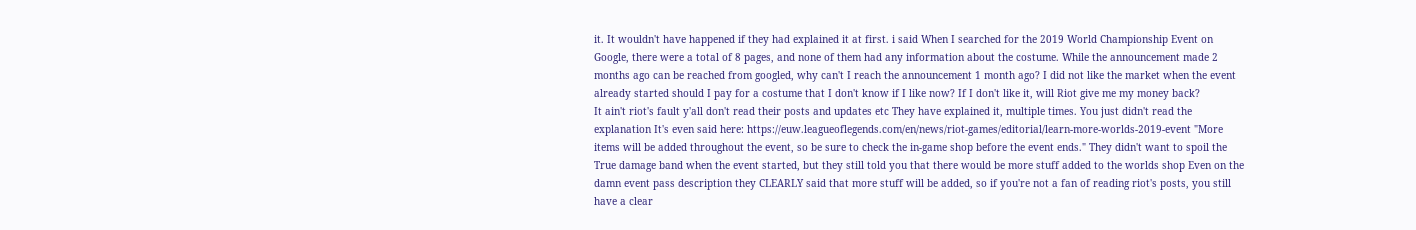it. It wouldn't have happened if they had explained it at first. i said When I searched for the 2019 World Championship Event on Google, there were a total of 8 pages, and none of them had any information about the costume. While the announcement made 2 months ago can be reached from googled, why can't I reach the announcement 1 month ago? I did not like the market when the event already started should I pay for a costume that I don't know if I like now? If I don't like it, will Riot give me my money back?
It ain't riot's fault y'all don't read their posts and updates etc They have explained it, multiple times. You just didn't read the explanation It's even said here: https://euw.leagueoflegends.com/en/news/riot-games/editorial/learn-more-worlds-2019-event "More items will be added throughout the event, so be sure to check the in-game shop before the event ends." They didn't want to spoil the True damage band when the event started, but they still told you that there would be more stuff added to the worlds shop Even on the damn event pass description they CLEARLY said that more stuff will be added, so if you're not a fan of reading riot's posts, you still have a clear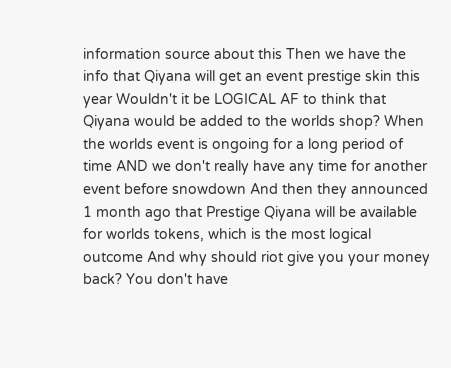information source about this Then we have the info that Qiyana will get an event prestige skin this year Wouldn't it be LOGICAL AF to think that Qiyana would be added to the worlds shop? When the worlds event is ongoing for a long period of time AND we don't really have any time for another event before snowdown And then they announced 1 month ago that Prestige Qiyana will be available for worlds tokens, which is the most logical outcome And why should riot give you your money back? You don't have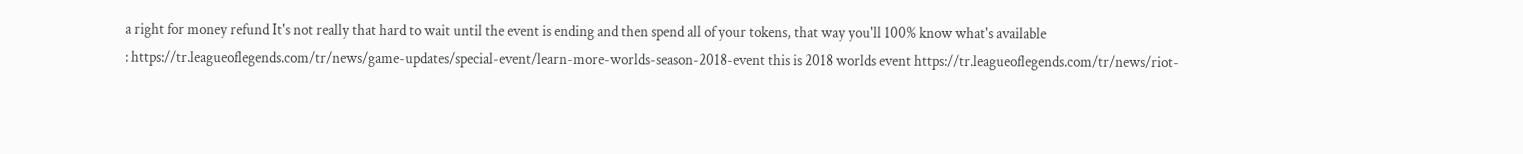a right for money refund It's not really that hard to wait until the event is ending and then spend all of your tokens, that way you'll 100% know what's available
: https://tr.leagueoflegends.com/tr/news/game-updates/special-event/learn-more-worlds-season-2018-event this is 2018 worlds event https://tr.leagueoflegends.com/tr/news/riot-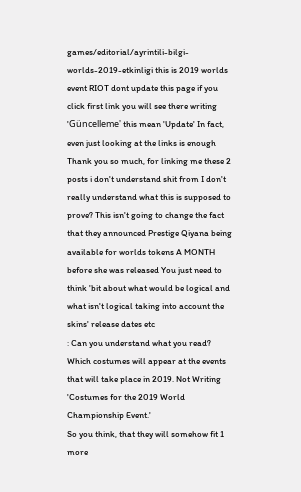games/editorial/ayrintili-bilgi-worlds-2019-etkinligi this is 2019 worlds event RIOT dont update this page if you click first link you will see there writing 'Güncelleme' this mean 'Update' In fact, even just looking at the links is enough
Thank you so much, for linking me these 2 posts i don't understand shit from I don't really understand what this is supposed to prove? This isn't going to change the fact that they announced Prestige Qiyana being available for worlds tokens A MONTH before she was released You just need to think 'bit about what would be logical and what isn't logical taking into account the skins' release dates etc
: Can you understand what you read? Which costumes will appear at the events that will take place in 2019. Not Writing 'Costumes for the 2019 World Championship Event.'
So you think, that they will somehow fit 1 more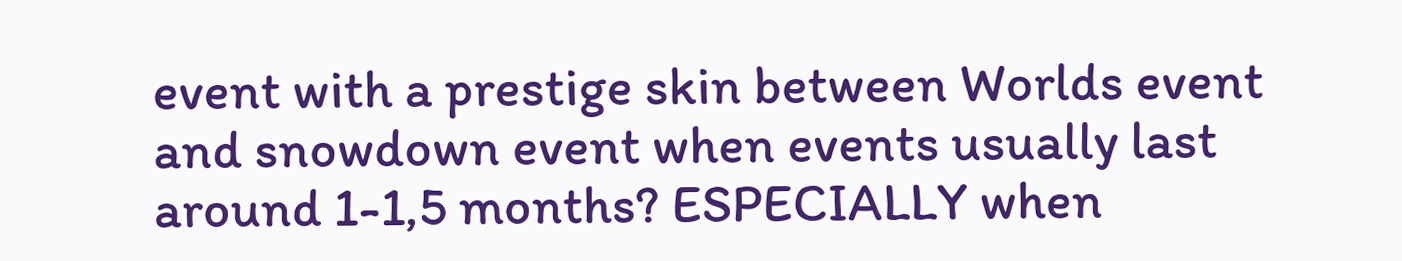event with a prestige skin between Worlds event and snowdown event when events usually last around 1-1,5 months? ESPECIALLY when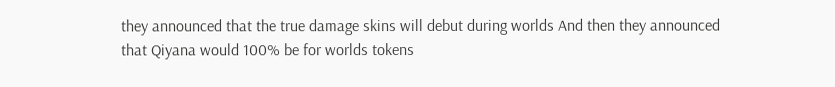they announced that the true damage skins will debut during worlds And then they announced that Qiyana would 100% be for worlds tokens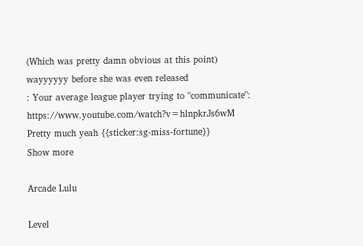(Which was pretty damn obvious at this point) wayyyyyy before she was even released
: Your average league player trying to "communicate": https://www.youtube.com/watch?v=hlnpkrJs6wM
Pretty much yeah {{sticker:sg-miss-fortune}}
Show more

Arcade Lulu

Level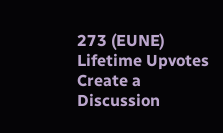273 (EUNE)
Lifetime Upvotes
Create a Discussion